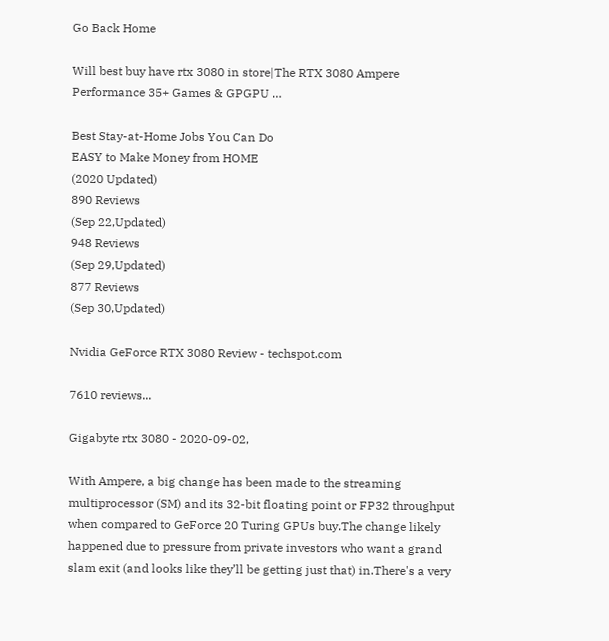Go Back Home

Will best buy have rtx 3080 in store|The RTX 3080 Ampere Performance 35+ Games & GPGPU …

Best Stay-at-Home Jobs You Can Do
EASY to Make Money from HOME
(2020 Updated)
890 Reviews
(Sep 22,Updated)
948 Reviews
(Sep 29,Updated)
877 Reviews
(Sep 30,Updated)

Nvidia GeForce RTX 3080 Review - techspot.com

7610 reviews...

Gigabyte rtx 3080 - 2020-09-02,

With Ampere, a big change has been made to the streaming multiprocessor (SM) and its 32-bit floating point or FP32 throughput when compared to GeForce 20 Turing GPUs buy.The change likely happened due to pressure from private investors who want a grand slam exit (and looks like they’ll be getting just that) in.There's a very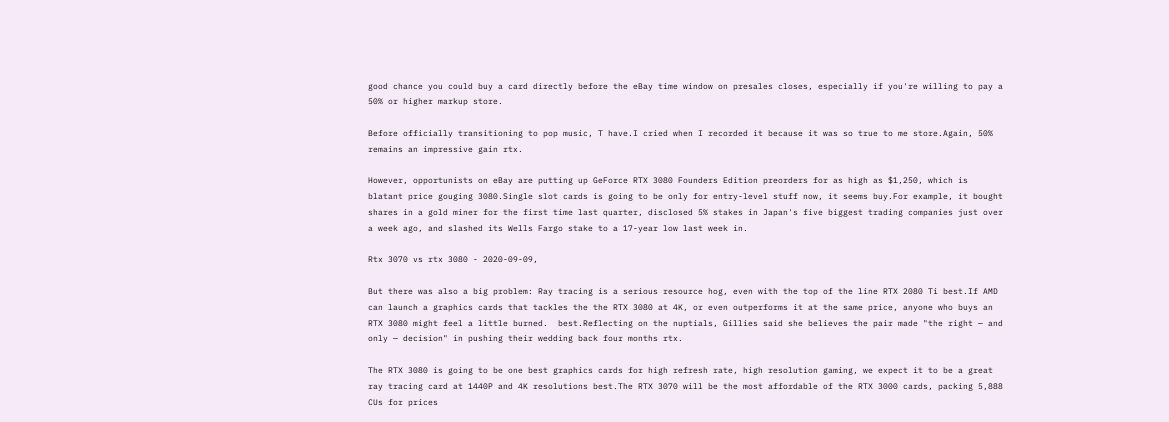good chance you could buy a card directly before the eBay time window on presales closes, especially if you're willing to pay a 50% or higher markup store.

Before officially transitioning to pop music, T have.I cried when I recorded it because it was so true to me store.Again, 50% remains an impressive gain rtx.

However, opportunists on eBay are putting up GeForce RTX 3080 Founders Edition preorders for as high as $1,250, which is blatant price gouging 3080.Single slot cards is going to be only for entry-level stuff now, it seems buy.For example, it bought shares in a gold miner for the first time last quarter, disclosed 5% stakes in Japan's five biggest trading companies just over a week ago, and slashed its Wells Fargo stake to a 17-year low last week in.

Rtx 3070 vs rtx 3080 - 2020-09-09,

But there was also a big problem: Ray tracing is a serious resource hog, even with the top of the line RTX 2080 Ti best.If AMD can launch a graphics cards that tackles the the RTX 3080 at 4K, or even outperforms it at the same price, anyone who buys an RTX 3080 might feel a little burned.  best.Reflecting on the nuptials, Gillies said she believes the pair made "the right — and only — decision" in pushing their wedding back four months rtx.

The RTX 3080 is going to be one best graphics cards for high refresh rate, high resolution gaming, we expect it to be a great ray tracing card at 1440P and 4K resolutions best.The RTX 3070 will be the most affordable of the RTX 3000 cards, packing 5,888 CUs for prices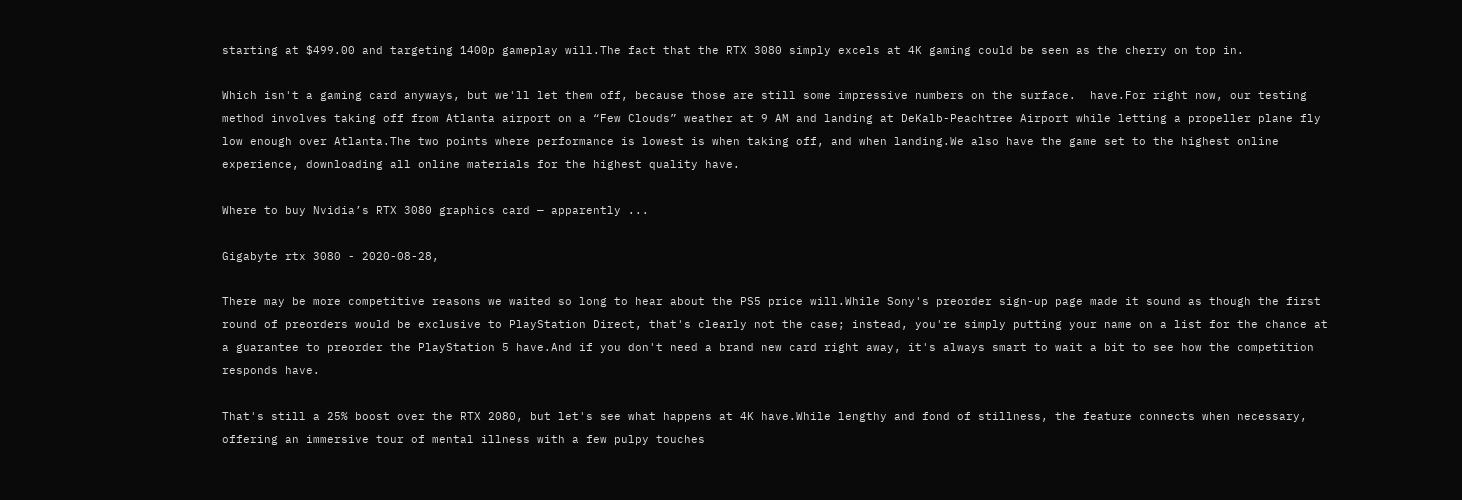starting at $499.00 and targeting 1400p gameplay will.The fact that the RTX 3080 simply excels at 4K gaming could be seen as the cherry on top in.

Which isn't a gaming card anyways, but we'll let them off, because those are still some impressive numbers on the surface.  have.For right now, our testing method involves taking off from Atlanta airport on a “Few Clouds” weather at 9 AM and landing at DeKalb-Peachtree Airport while letting a propeller plane fly low enough over Atlanta.The two points where performance is lowest is when taking off, and when landing.We also have the game set to the highest online experience, downloading all online materials for the highest quality have.

Where to buy Nvidia’s RTX 3080 graphics card — apparently ...

Gigabyte rtx 3080 - 2020-08-28,

There may be more competitive reasons we waited so long to hear about the PS5 price will.While Sony's preorder sign-up page made it sound as though the first round of preorders would be exclusive to PlayStation Direct, that's clearly not the case; instead, you're simply putting your name on a list for the chance at a guarantee to preorder the PlayStation 5 have.And if you don't need a brand new card right away, it's always smart to wait a bit to see how the competition responds have.

That's still a 25% boost over the RTX 2080, but let's see what happens at 4K have.While lengthy and fond of stillness, the feature connects when necessary, offering an immersive tour of mental illness with a few pulpy touches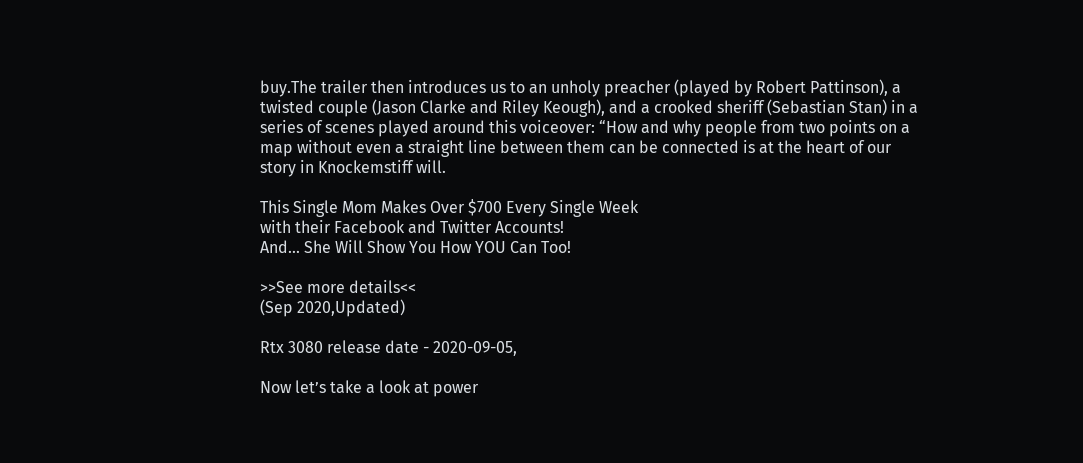buy.The trailer then introduces us to an unholy preacher (played by Robert Pattinson), a twisted couple (Jason Clarke and Riley Keough), and a crooked sheriff (Sebastian Stan) in a series of scenes played around this voiceover: “How and why people from two points on a map without even a straight line between them can be connected is at the heart of our story in Knockemstiff will.

This Single Mom Makes Over $700 Every Single Week
with their Facebook and Twitter Accounts!
And... She Will Show You How YOU Can Too!

>>See more details<<
(Sep 2020,Updated)

Rtx 3080 release date - 2020-09-05,

Now let’s take a look at power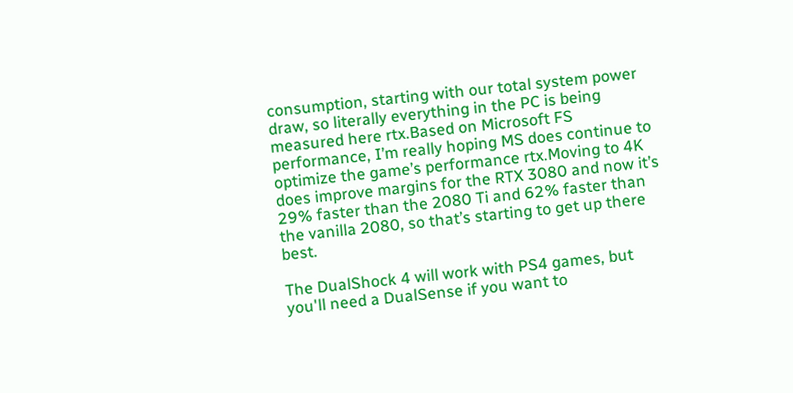consumption, starting with our total system power draw, so literally everything in the PC is being measured here rtx.Based on Microsoft FS performance, I’m really hoping MS does continue to optimize the game’s performance rtx.Moving to 4K does improve margins for the RTX 3080 and now it’s 29% faster than the 2080 Ti and 62% faster than the vanilla 2080, so that’s starting to get up there best.

The DualShock 4 will work with PS4 games, but you'll need a DualSense if you want to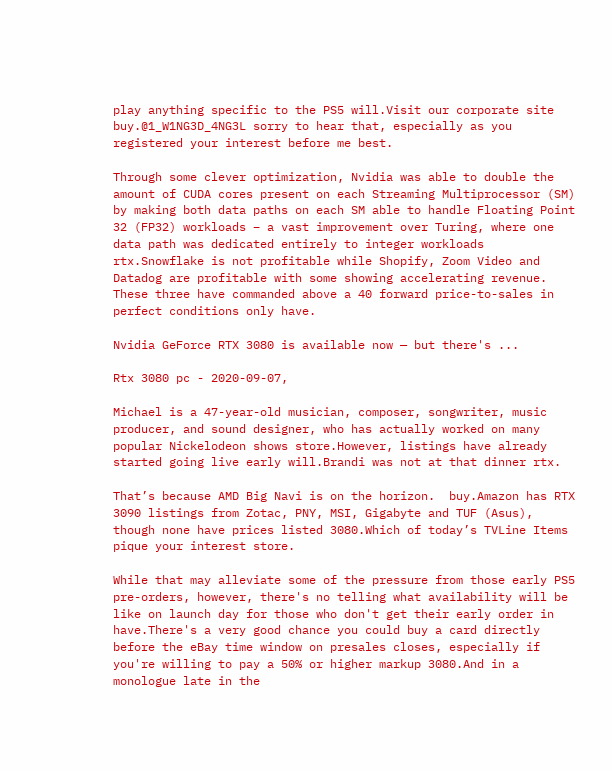play anything specific to the PS5 will.Visit our corporate site buy.@1_W1NG3D_4NG3L sorry to hear that, especially as you registered your interest before me best.

Through some clever optimization, Nvidia was able to double the amount of CUDA cores present on each Streaming Multiprocessor (SM) by making both data paths on each SM able to handle Floating Point 32 (FP32) workloads – a vast improvement over Turing, where one data path was dedicated entirely to integer workloads rtx.Snowflake is not profitable while Shopify, Zoom Video and Datadog are profitable with some showing accelerating revenue. These three have commanded above a 40 forward price-to-sales in perfect conditions only have.

Nvidia GeForce RTX 3080 is available now — but there's ...

Rtx 3080 pc - 2020-09-07,

Michael is a 47-year-old musician, composer, songwriter, music producer, and sound designer, who has actually worked on many popular Nickelodeon shows store.However, listings have already started going live early will.Brandi was not at that dinner rtx.

That’s because AMD Big Navi is on the horizon.  buy.Amazon has RTX 3090 listings from Zotac, PNY, MSI, Gigabyte and TUF (Asus), though none have prices listed 3080.Which of today’s TVLine Items pique your interest store.

While that may alleviate some of the pressure from those early PS5 pre-orders, however, there's no telling what availability will be like on launch day for those who don't get their early order in have.There's a very good chance you could buy a card directly before the eBay time window on presales closes, especially if you're willing to pay a 50% or higher markup 3080.And in a monologue late in the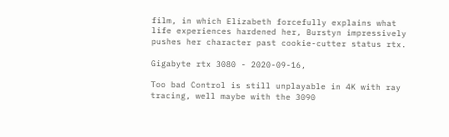film, in which Elizabeth forcefully explains what life experiences hardened her, Burstyn impressively pushes her character past cookie-cutter status rtx.

Gigabyte rtx 3080 - 2020-09-16,

Too bad Control is still unplayable in 4K with ray tracing, well maybe with the 3090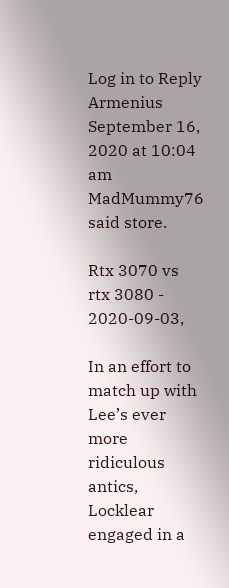Log in to Reply Armenius September 16, 2020 at 10:04 am MadMummy76 said store.

Rtx 3070 vs rtx 3080 - 2020-09-03,

In an effort to match up with Lee’s ever more ridiculous antics, Locklear engaged in a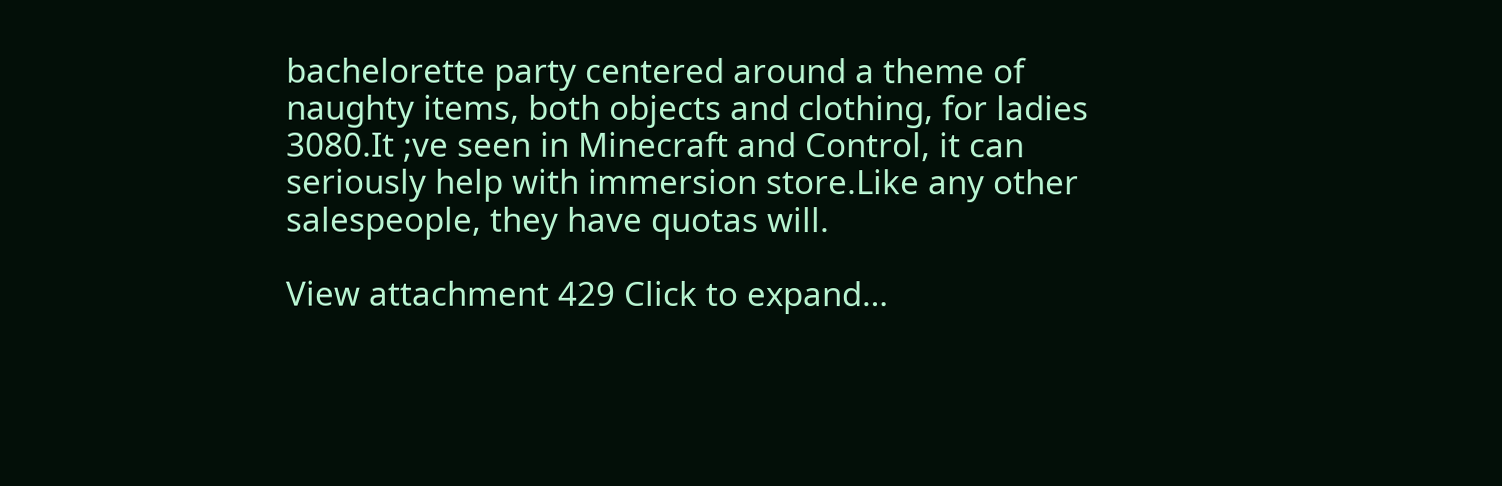bachelorette party centered around a theme of naughty items, both objects and clothing, for ladies 3080.It ;ve seen in Minecraft and Control, it can seriously help with immersion store.Like any other salespeople, they have quotas will.

View attachment 429 Click to expand…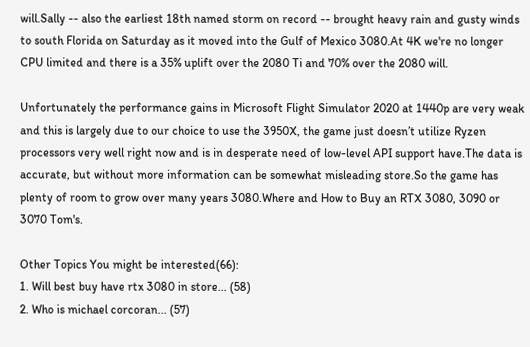will.Sally -- also the earliest 18th named storm on record -- brought heavy rain and gusty winds to south Florida on Saturday as it moved into the Gulf of Mexico 3080.At 4K we're no longer CPU limited and there is a 35% uplift over the 2080 Ti and 70% over the 2080 will.

Unfortunately the performance gains in Microsoft Flight Simulator 2020 at 1440p are very weak and this is largely due to our choice to use the 3950X, the game just doesn’t utilize Ryzen processors very well right now and is in desperate need of low-level API support have.The data is accurate, but without more information can be somewhat misleading store.So the game has plenty of room to grow over many years 3080.Where and How to Buy an RTX 3080, 3090 or 3070 Tom's.

Other Topics You might be interested(66):
1. Will best buy have rtx 3080 in store... (58)
2. Who is michael corcoran... (57)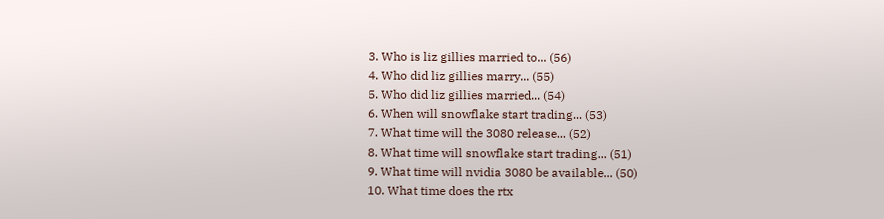3. Who is liz gillies married to... (56)
4. Who did liz gillies marry... (55)
5. Who did liz gillies married... (54)
6. When will snowflake start trading... (53)
7. What time will the 3080 release... (52)
8. What time will snowflake start trading... (51)
9. What time will nvidia 3080 be available... (50)
10. What time does the rtx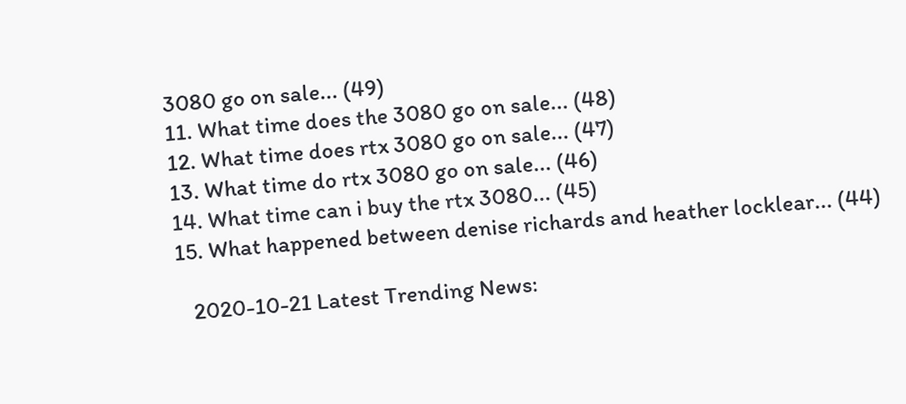3080 go on sale... (49)
11. What time does the 3080 go on sale... (48)
12. What time does rtx 3080 go on sale... (47)
13. What time do rtx 3080 go on sale... (46)
14. What time can i buy the rtx 3080... (45)
15. What happened between denise richards and heather locklear... (44)

   2020-10-21 Latest Trending News: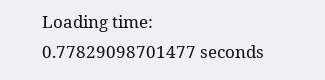Loading time: 0.77829098701477 seconds